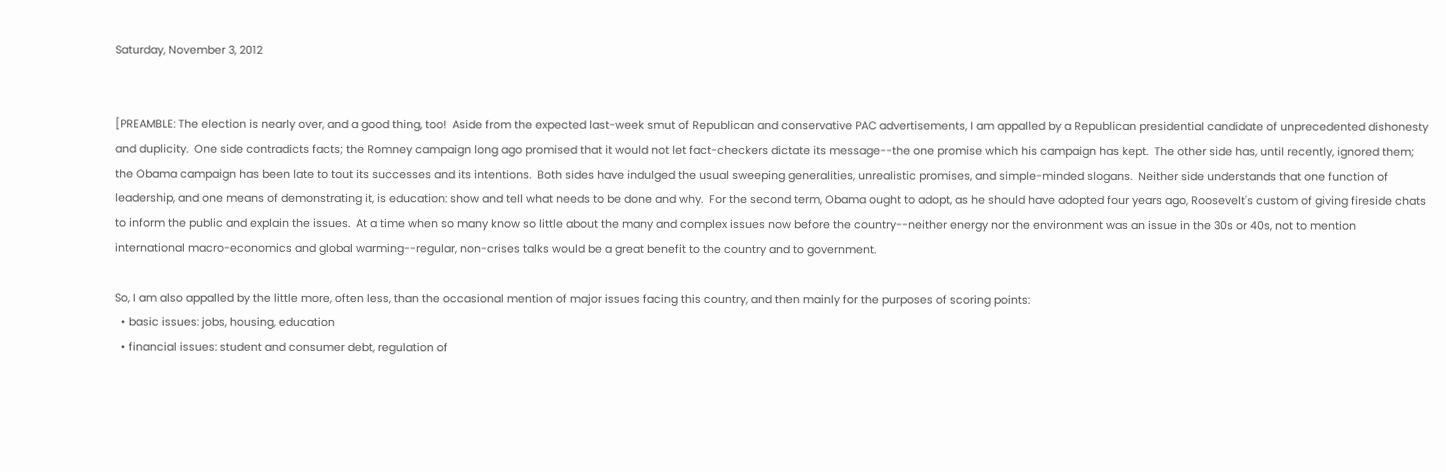Saturday, November 3, 2012


[PREAMBLE: The election is nearly over, and a good thing, too!  Aside from the expected last-week smut of Republican and conservative PAC advertisements, I am appalled by a Republican presidential candidate of unprecedented dishonesty and duplicity.  One side contradicts facts; the Romney campaign long ago promised that it would not let fact-checkers dictate its message--the one promise which his campaign has kept.  The other side has, until recently, ignored them; the Obama campaign has been late to tout its successes and its intentions.  Both sides have indulged the usual sweeping generalities, unrealistic promises, and simple-minded slogans.  Neither side understands that one function of leadership, and one means of demonstrating it, is education: show and tell what needs to be done and why.  For the second term, Obama ought to adopt, as he should have adopted four years ago, Roosevelt's custom of giving fireside chats to inform the public and explain the issues.  At a time when so many know so little about the many and complex issues now before the country--neither energy nor the environment was an issue in the 30s or 40s, not to mention international macro-economics and global warming--regular, non-crises talks would be a great benefit to the country and to government.

So, I am also appalled by the little more, often less, than the occasional mention of major issues facing this country, and then mainly for the purposes of scoring points:
  • basic issues: jobs, housing, education
  • financial issues: student and consumer debt, regulation of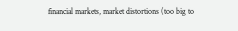financial markets, market distortions (too big to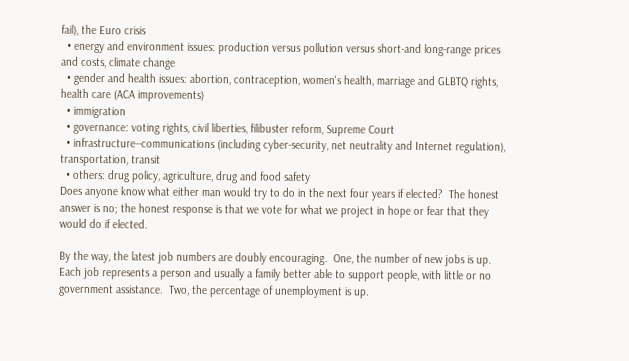fail), the Euro crisis
  • energy and environment issues: production versus pollution versus short-and long-range prices and costs, climate change
  • gender and health issues: abortion, contraception, women's health, marriage and GLBTQ rights, health care (ACA improvements)
  • immigration
  • governance: voting rights, civil liberties, filibuster reform, Supreme Court
  • infrastructure--communications (including cyber-security, net neutrality and Internet regulation), transportation, transit
  • others: drug policy, agriculture, drug and food safety
Does anyone know what either man would try to do in the next four years if elected?  The honest answer is no; the honest response is that we vote for what we project in hope or fear that they would do if elected.

By the way, the latest job numbers are doubly encouraging.  One, the number of new jobs is up.  Each job represents a person and usually a family better able to support people, with little or no government assistance.  Two, the percentage of unemployment is up.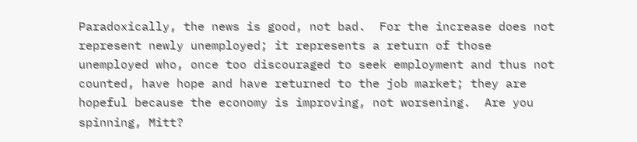Paradoxically, the news is good, not bad.  For the increase does not represent newly unemployed; it represents a return of those unemployed who, once too discouraged to seek employment and thus not counted, have hope and have returned to the job market; they are hopeful because the economy is improving, not worsening.  Are you spinning, Mitt?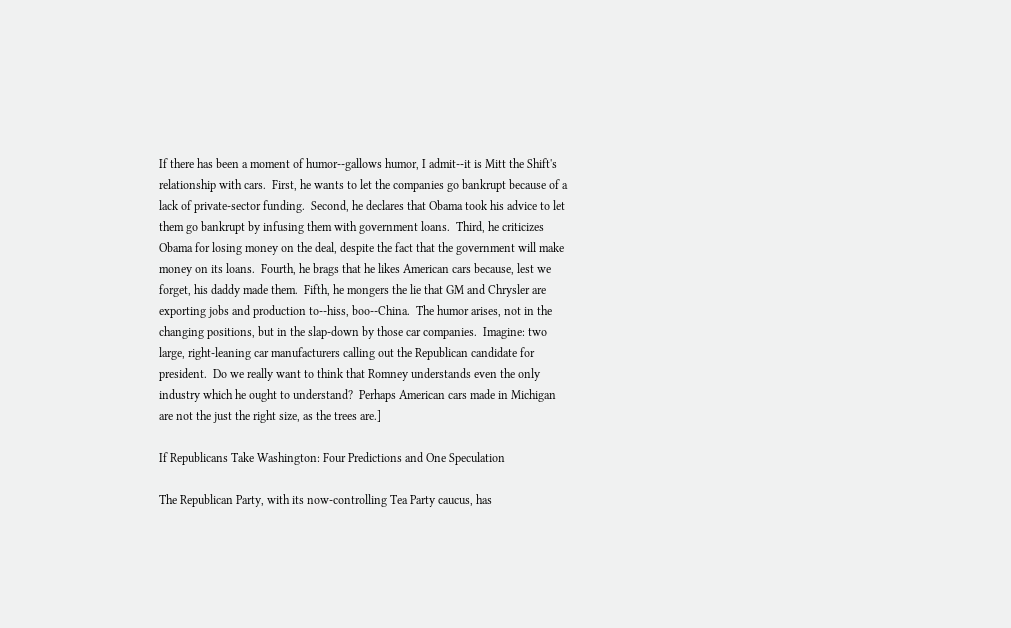If there has been a moment of humor--gallows humor, I admit--it is Mitt the Shift's relationship with cars.  First, he wants to let the companies go bankrupt because of a lack of private-sector funding.  Second, he declares that Obama took his advice to let them go bankrupt by infusing them with government loans.  Third, he criticizes Obama for losing money on the deal, despite the fact that the government will make money on its loans.  Fourth, he brags that he likes American cars because, lest we forget, his daddy made them.  Fifth, he mongers the lie that GM and Chrysler are exporting jobs and production to--hiss, boo--China.  The humor arises, not in the changing positions, but in the slap-down by those car companies.  Imagine: two large, right-leaning car manufacturers calling out the Republican candidate for president.  Do we really want to think that Romney understands even the only industry which he ought to understand?  Perhaps American cars made in Michigan are not the just the right size, as the trees are.]

If Republicans Take Washington: Four Predictions and One Speculation

The Republican Party, with its now-controlling Tea Party caucus, has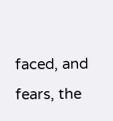faced, and fears, the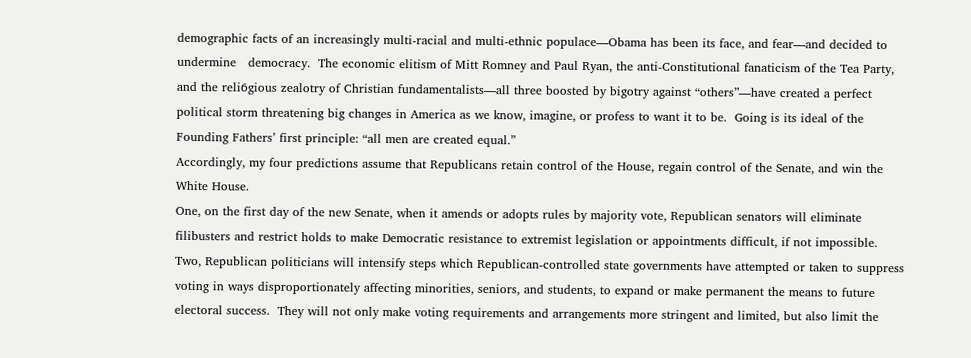demographic facts of an increasingly multi-racial and multi-ethnic populace—Obama has been its face, and fear—and decided to undermine   democracy.  The economic elitism of Mitt Romney and Paul Ryan, the anti-Constitutional fanaticism of the Tea Party, and the reli6gious zealotry of Christian fundamentalists—all three boosted by bigotry against “others”—have created a perfect political storm threatening big changes in America as we know, imagine, or profess to want it to be.  Going is its ideal of the Founding Fathers’ first principle: “all men are created equal.”
Accordingly, my four predictions assume that Republicans retain control of the House, regain control of the Senate, and win the White House.
One, on the first day of the new Senate, when it amends or adopts rules by majority vote, Republican senators will eliminate filibusters and restrict holds to make Democratic resistance to extremist legislation or appointments difficult, if not impossible.
Two, Republican politicians will intensify steps which Republican-controlled state governments have attempted or taken to suppress voting in ways disproportionately affecting minorities, seniors, and students, to expand or make permanent the means to future electoral success.  They will not only make voting requirements and arrangements more stringent and limited, but also limit the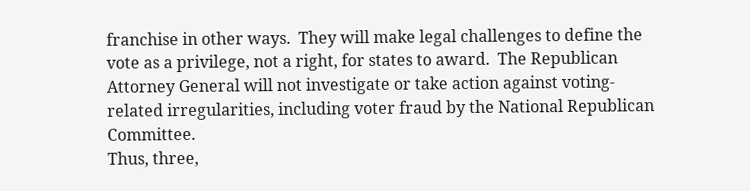franchise in other ways.  They will make legal challenges to define the vote as a privilege, not a right, for states to award.  The Republican Attorney General will not investigate or take action against voting-related irregularities, including voter fraud by the National Republican Committee.
Thus, three,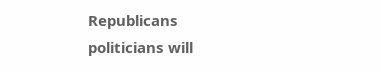Republicans politicians will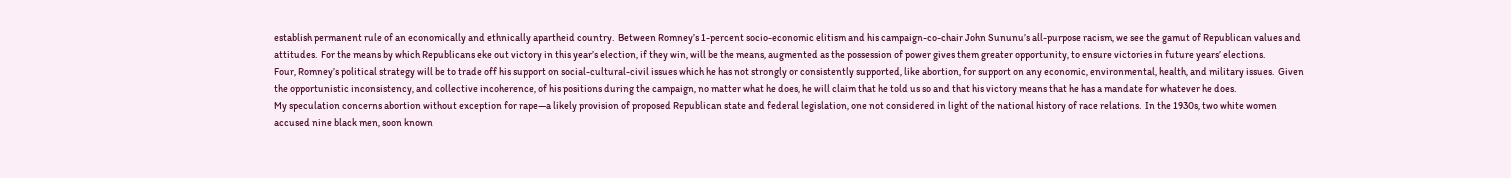establish permanent rule of an economically and ethnically apartheid country.  Between Romney’s 1-percent socio-economic elitism and his campaign-co-chair John Sununu’s all-purpose racism, we see the gamut of Republican values and attitudes.  For the means by which Republicans eke out victory in this year’s election, if they win, will be the means, augmented as the possession of power gives them greater opportunity, to ensure victories in future years’ elections.
Four, Romney’s political strategy will be to trade off his support on social-cultural-civil issues which he has not strongly or consistently supported, like abortion, for support on any economic, environmental, health, and military issues.  Given the opportunistic inconsistency, and collective incoherence, of his positions during the campaign, no matter what he does, he will claim that he told us so and that his victory means that he has a mandate for whatever he does.
My speculation concerns abortion without exception for rape—a likely provision of proposed Republican state and federal legislation, one not considered in light of the national history of race relations.  In the 1930s, two white women accused nine black men, soon known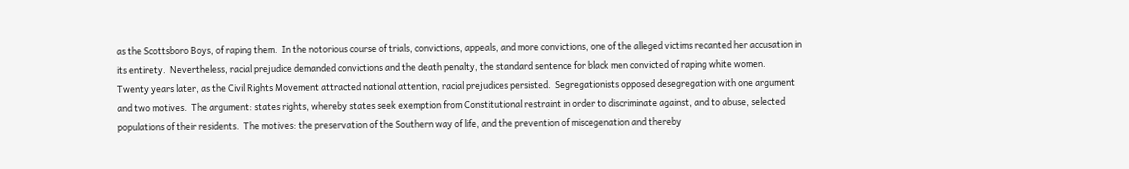as the Scottsboro Boys, of raping them.  In the notorious course of trials, convictions, appeals, and more convictions, one of the alleged victims recanted her accusation in its entirety.  Nevertheless, racial prejudice demanded convictions and the death penalty, the standard sentence for black men convicted of raping white women.
Twenty years later, as the Civil Rights Movement attracted national attention, racial prejudices persisted.  Segregationists opposed desegregation with one argument and two motives.  The argument: states rights, whereby states seek exemption from Constitutional restraint in order to discriminate against, and to abuse, selected populations of their residents.  The motives: the preservation of the Southern way of life, and the prevention of miscegenation and thereby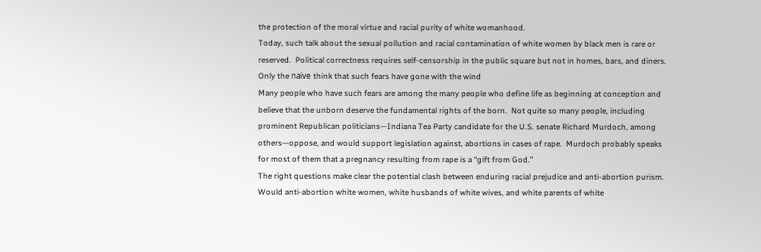the protection of the moral virtue and racial purity of white womanhood.
Today, such talk about the sexual pollution and racial contamination of white women by black men is rare or reserved.  Political correctness requires self-censorship in the public square but not in homes, bars, and diners.  Only the naïve think that such fears have gone with the wind
Many people who have such fears are among the many people who define life as beginning at conception and believe that the unborn deserve the fundamental rights of the born.  Not quite so many people, including prominent Republican politicians—Indiana Tea Party candidate for the U.S. senate Richard Murdoch, among others—oppose, and would support legislation against, abortions in cases of rape.  Murdoch probably speaks for most of them that a pregnancy resulting from rape is a “gift from God.”
The right questions make clear the potential clash between enduring racial prejudice and anti-abortion purism.  Would anti-abortion white women, white husbands of white wives, and white parents of white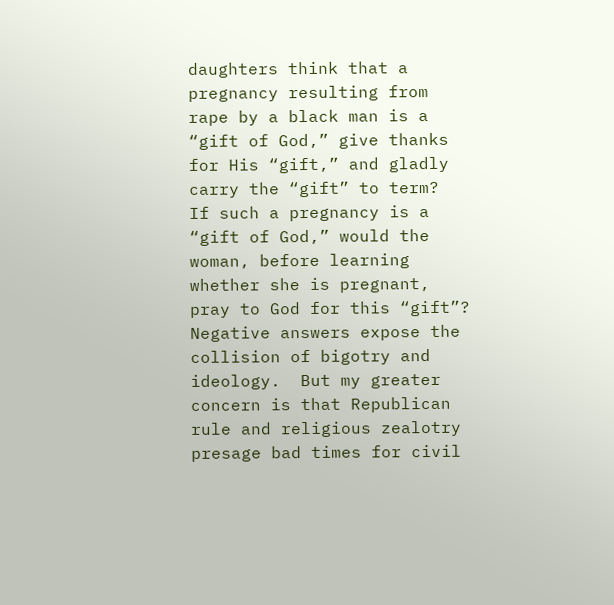daughters think that a pregnancy resulting from rape by a black man is a “gift of God,” give thanks for His “gift,” and gladly carry the “gift” to term?  If such a pregnancy is a “gift of God,” would the woman, before learning whether she is pregnant, pray to God for this “gift”?
Negative answers expose the collision of bigotry and ideology.  But my greater concern is that Republican rule and religious zealotry presage bad times for civil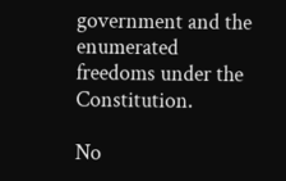government and the enumerated freedoms under the Constitution.

No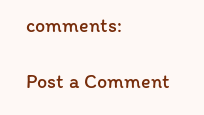comments:

Post a Comment